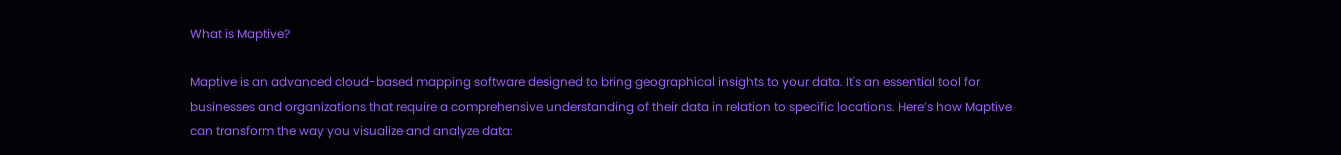What is Maptive?

Maptive is an advanced cloud-based mapping software designed to bring geographical insights to your data. It's an essential tool for businesses and organizations that require a comprehensive understanding of their data in relation to specific locations. Here’s how Maptive can transform the way you visualize and analyze data: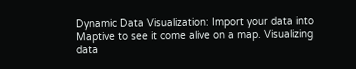Dynamic Data Visualization: Import your data into Maptive to see it come alive on a map. Visualizing data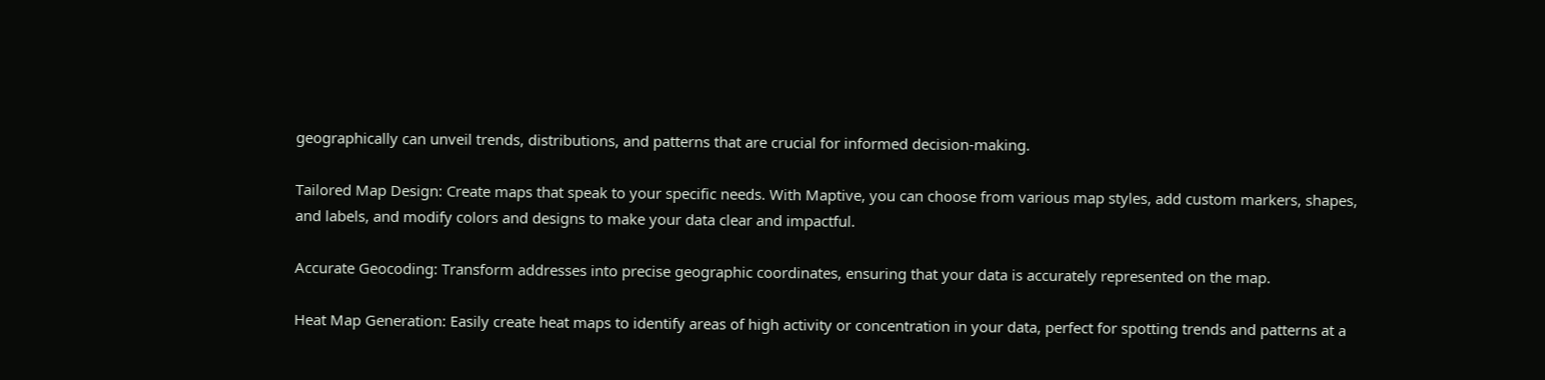geographically can unveil trends, distributions, and patterns that are crucial for informed decision-making.

Tailored Map Design: Create maps that speak to your specific needs. With Maptive, you can choose from various map styles, add custom markers, shapes, and labels, and modify colors and designs to make your data clear and impactful.

Accurate Geocoding: Transform addresses into precise geographic coordinates, ensuring that your data is accurately represented on the map.

Heat Map Generation: Easily create heat maps to identify areas of high activity or concentration in your data, perfect for spotting trends and patterns at a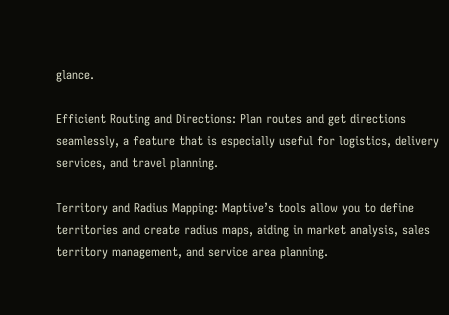glance.

Efficient Routing and Directions: Plan routes and get directions seamlessly, a feature that is especially useful for logistics, delivery services, and travel planning.

Territory and Radius Mapping: Maptive’s tools allow you to define territories and create radius maps, aiding in market analysis, sales territory management, and service area planning.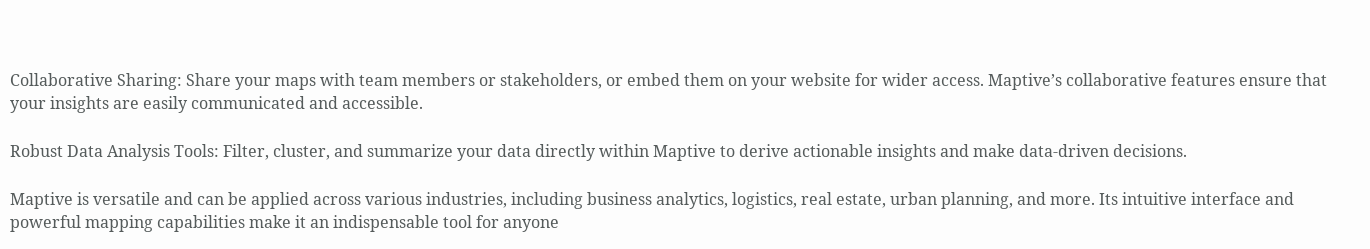Collaborative Sharing: Share your maps with team members or stakeholders, or embed them on your website for wider access. Maptive’s collaborative features ensure that your insights are easily communicated and accessible.

Robust Data Analysis Tools: Filter, cluster, and summarize your data directly within Maptive to derive actionable insights and make data-driven decisions.

Maptive is versatile and can be applied across various industries, including business analytics, logistics, real estate, urban planning, and more. Its intuitive interface and powerful mapping capabilities make it an indispensable tool for anyone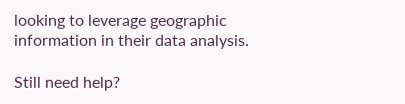looking to leverage geographic information in their data analysis.

Still need help?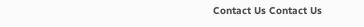Contact Us Contact Us